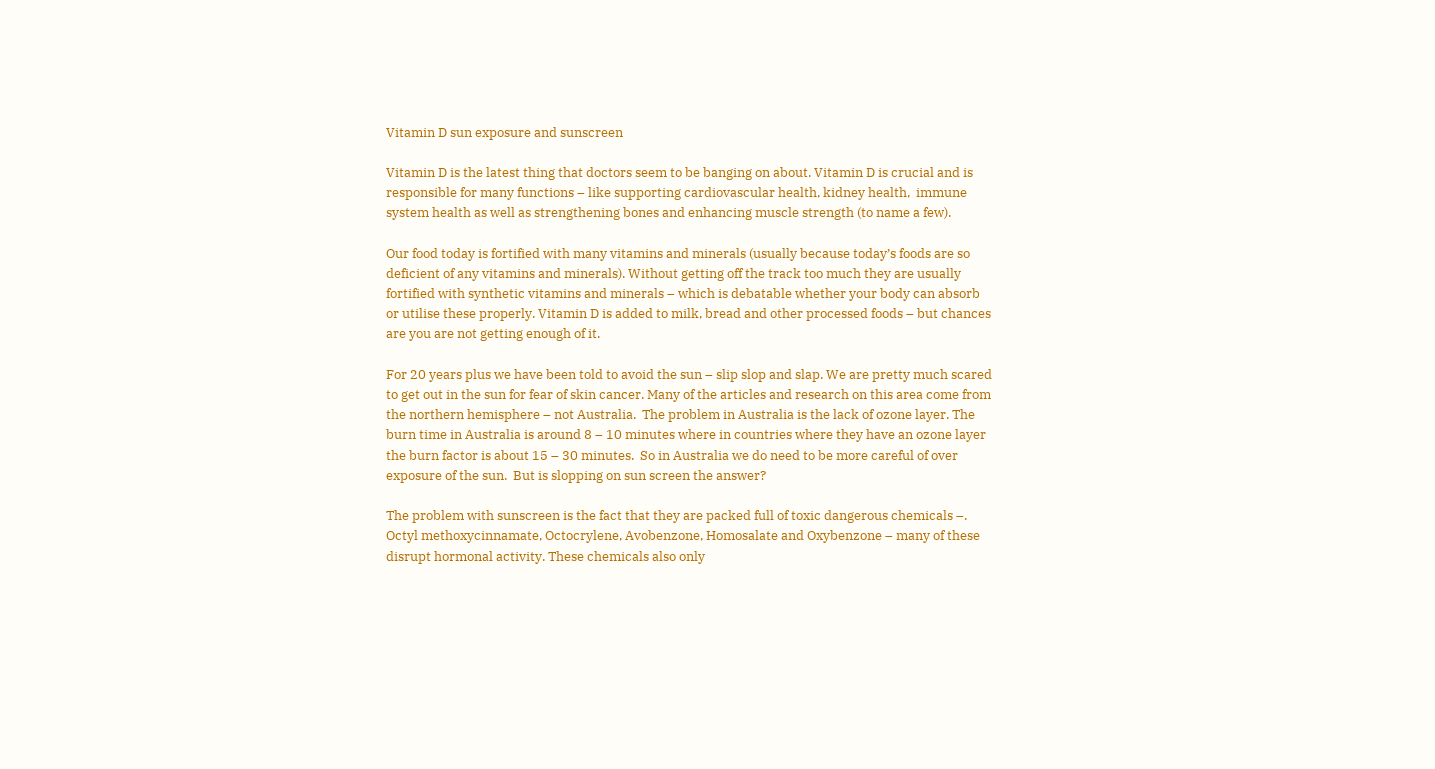Vitamin D sun exposure and sunscreen

Vitamin D is the latest thing that doctors seem to be banging on about. Vitamin D is crucial and is responsible for many functions – like supporting cardiovascular health, kidney health,  immune system health as well as strengthening bones and enhancing muscle strength (to name a few).

Our food today is fortified with many vitamins and minerals (usually because today’s foods are so deficient of any vitamins and minerals). Without getting off the track too much they are usually fortified with synthetic vitamins and minerals – which is debatable whether your body can absorb or utilise these properly. Vitamin D is added to milk, bread and other processed foods – but chances are you are not getting enough of it.

For 20 years plus we have been told to avoid the sun – slip slop and slap. We are pretty much scared to get out in the sun for fear of skin cancer. Many of the articles and research on this area come from the northern hemisphere – not Australia.  The problem in Australia is the lack of ozone layer. The burn time in Australia is around 8 – 10 minutes where in countries where they have an ozone layer the burn factor is about 15 – 30 minutes.  So in Australia we do need to be more careful of over exposure of the sun.  But is slopping on sun screen the answer?

The problem with sunscreen is the fact that they are packed full of toxic dangerous chemicals –. Octyl methoxycinnamate, Octocrylene, Avobenzone, Homosalate and Oxybenzone – many of these disrupt hormonal activity. These chemicals also only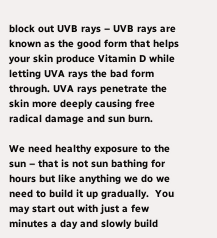block out UVB rays – UVB rays are known as the good form that helps your skin produce Vitamin D while letting UVA rays the bad form through. UVA rays penetrate the skin more deeply causing free radical damage and sun burn.

We need healthy exposure to the sun – that is not sun bathing for hours but like anything we do we need to build it up gradually.  You may start out with just a few minutes a day and slowly build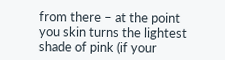from there – at the point you skin turns the lightest shade of pink (if your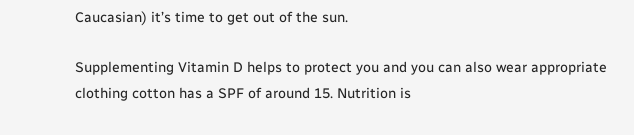Caucasian) it’s time to get out of the sun.

Supplementing Vitamin D helps to protect you and you can also wear appropriate clothing cotton has a SPF of around 15. Nutrition is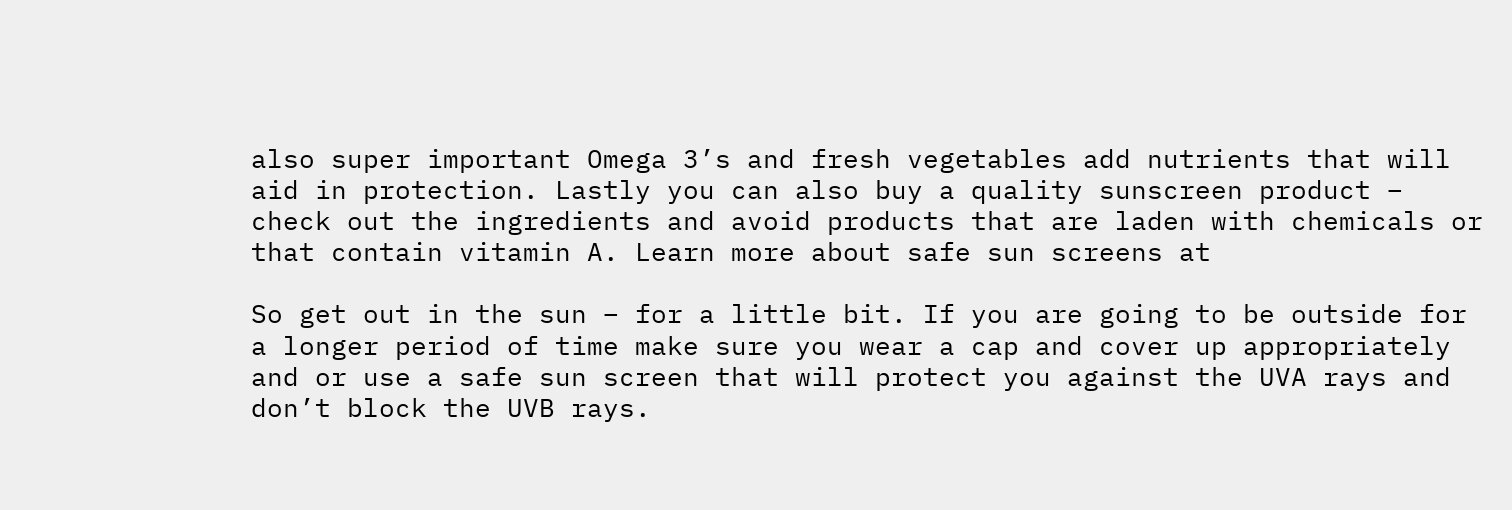also super important Omega 3’s and fresh vegetables add nutrients that will aid in protection. Lastly you can also buy a quality sunscreen product – check out the ingredients and avoid products that are laden with chemicals or that contain vitamin A. Learn more about safe sun screens at

So get out in the sun – for a little bit. If you are going to be outside for a longer period of time make sure you wear a cap and cover up appropriately and or use a safe sun screen that will protect you against the UVA rays and don’t block the UVB rays.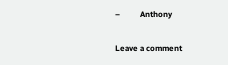–          Anthony

Leave a comment